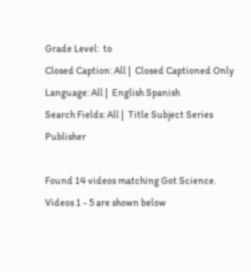Grade Level:  to
Closed Caption: All |  Closed Captioned Only
Language: All |  English Spanish
Search Fields: All |  Title Subject Series Publisher

Found 14 videos matching Got Science. Videos 1 - 5 are shown below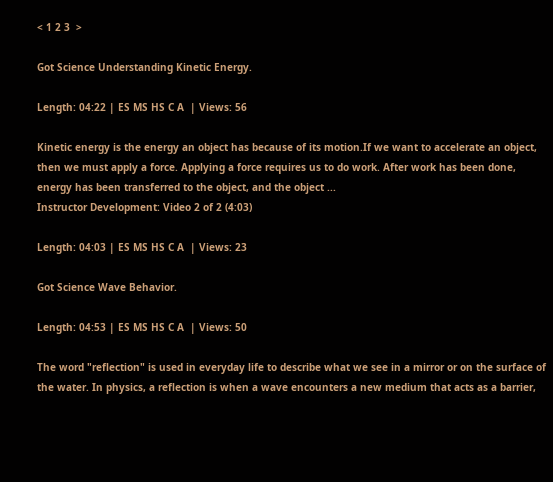< 1 2 3  >

Got Science Understanding Kinetic Energy.

Length: 04:22 | ES MS HS C A  | Views: 56

Kinetic energy is the energy an object has because of its motion.If we want to accelerate an object, then we must apply a force. Applying a force requires us to do work. After work has been done, energy has been transferred to the object, and the object ...
Instructor Development: Video 2 of 2 (4:03)

Length: 04:03 | ES MS HS C A  | Views: 23

Got Science Wave Behavior.

Length: 04:53 | ES MS HS C A  | Views: 50

The word "reflection" is used in everyday life to describe what we see in a mirror or on the surface of the water. In physics, a reflection is when a wave encounters a new medium that acts as a barrier,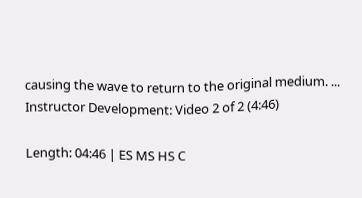causing the wave to return to the original medium. ...
Instructor Development: Video 2 of 2 (4:46)

Length: 04:46 | ES MS HS C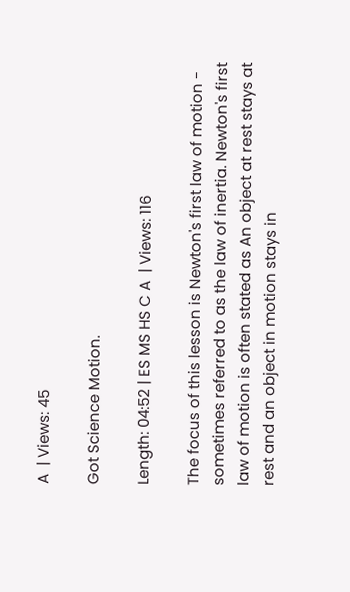A  | Views: 45

Got Science Motion.

Length: 04:52 | ES MS HS C A  | Views: 116

The focus of this lesson is Newton's first law of motion - sometimes referred to as the law of inertia. Newton's first law of motion is often stated as An object at rest stays at rest and an object in motion stays in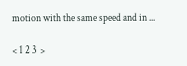motion with the same speed and in ...

< 1 2 3  >